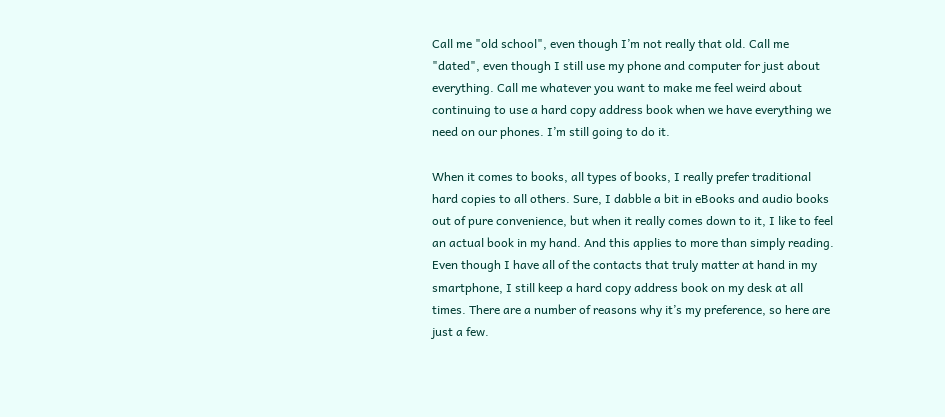Call me "old school", even though I’m not really that old. Call me "dated", even though I still use my phone and computer for just about everything. Call me whatever you want to make me feel weird about continuing to use a hard copy address book when we have everything we need on our phones. I’m still going to do it.

When it comes to books, all types of books, I really prefer traditional hard copies to all others. Sure, I dabble a bit in eBooks and audio books out of pure convenience, but when it really comes down to it, I like to feel an actual book in my hand. And this applies to more than simply reading. Even though I have all of the contacts that truly matter at hand in my smartphone, I still keep a hard copy address book on my desk at all times. There are a number of reasons why it’s my preference, so here are just a few.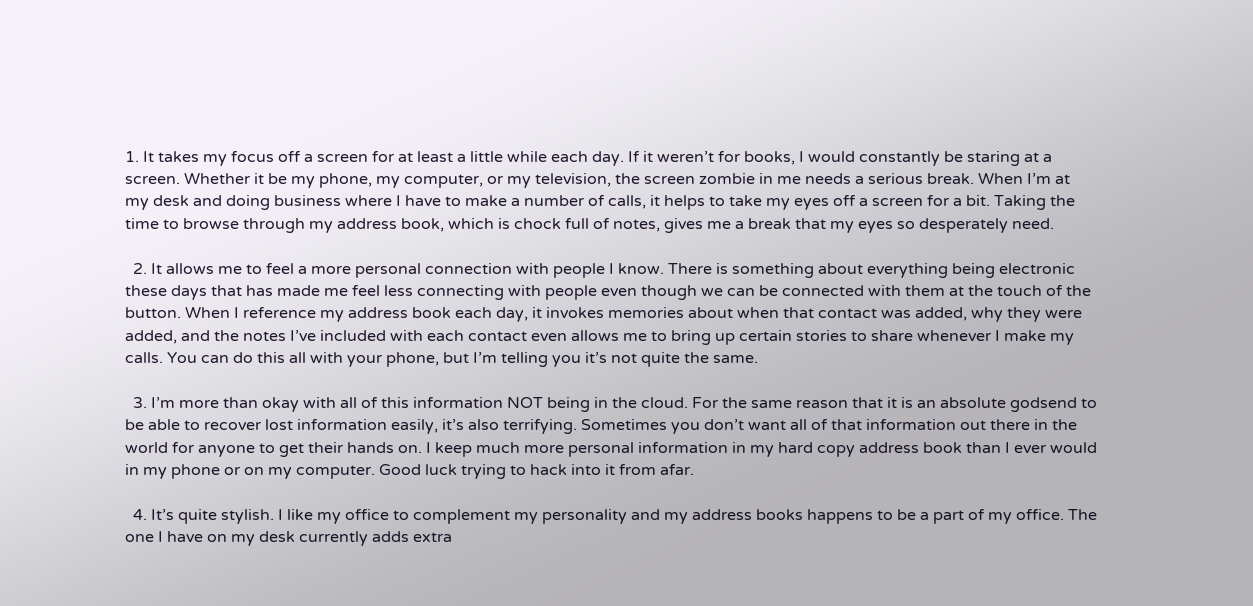1. It takes my focus off a screen for at least a little while each day. If it weren’t for books, I would constantly be staring at a screen. Whether it be my phone, my computer, or my television, the screen zombie in me needs a serious break. When I’m at my desk and doing business where I have to make a number of calls, it helps to take my eyes off a screen for a bit. Taking the time to browse through my address book, which is chock full of notes, gives me a break that my eyes so desperately need.

  2. It allows me to feel a more personal connection with people I know. There is something about everything being electronic these days that has made me feel less connecting with people even though we can be connected with them at the touch of the button. When I reference my address book each day, it invokes memories about when that contact was added, why they were added, and the notes I’ve included with each contact even allows me to bring up certain stories to share whenever I make my calls. You can do this all with your phone, but I’m telling you it’s not quite the same.

  3. I’m more than okay with all of this information NOT being in the cloud. For the same reason that it is an absolute godsend to be able to recover lost information easily, it’s also terrifying. Sometimes you don’t want all of that information out there in the world for anyone to get their hands on. I keep much more personal information in my hard copy address book than I ever would in my phone or on my computer. Good luck trying to hack into it from afar.

  4. It’s quite stylish. I like my office to complement my personality and my address books happens to be a part of my office. The one I have on my desk currently adds extra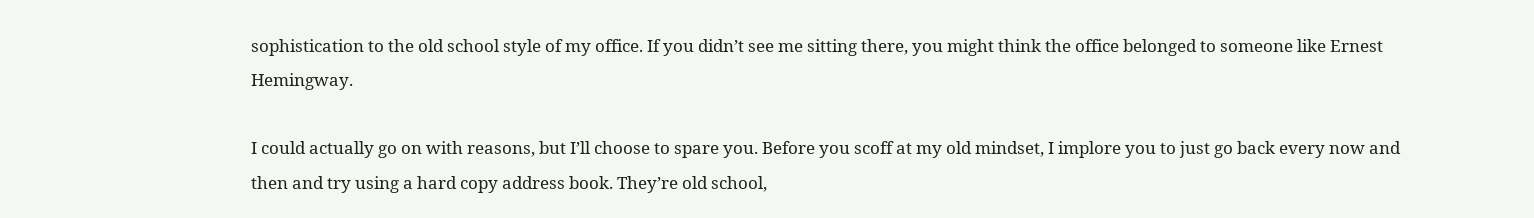sophistication to the old school style of my office. If you didn’t see me sitting there, you might think the office belonged to someone like Ernest Hemingway.

I could actually go on with reasons, but I’ll choose to spare you. Before you scoff at my old mindset, I implore you to just go back every now and then and try using a hard copy address book. They’re old school,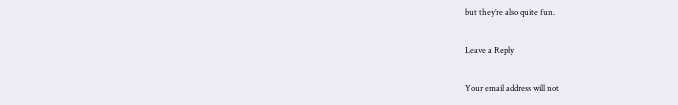but they’re also quite fun.

Leave a Reply

Your email address will not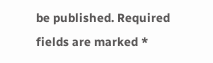be published. Required fields are marked *